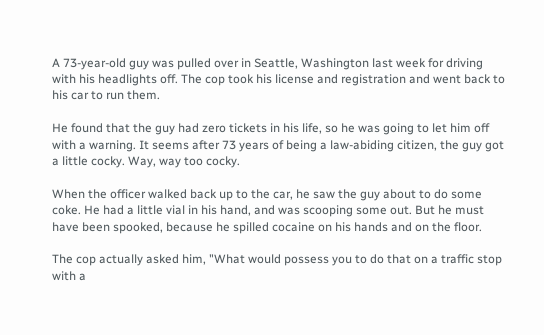A 73-year-old guy was pulled over in Seattle, Washington last week for driving with his headlights off. The cop took his license and registration and went back to his car to run them.

He found that the guy had zero tickets in his life, so he was going to let him off with a warning. It seems after 73 years of being a law-abiding citizen, the guy got a little cocky. Way, way too cocky.

When the officer walked back up to the car, he saw the guy about to do some coke. He had a little vial in his hand, and was scooping some out. But he must have been spooked, because he spilled cocaine on his hands and on the floor.

The cop actually asked him, "What would possess you to do that on a traffic stop with a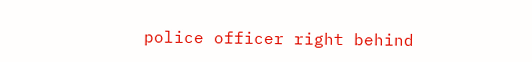police officer right behind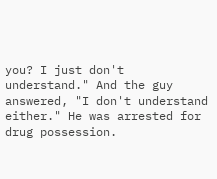you? I just don't understand." And the guy answered, "I don't understand either." He was arrested for drug possession.